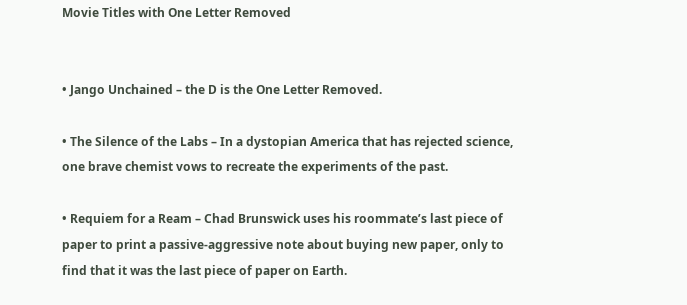Movie Titles with One Letter Removed


• Jango Unchained – the D is the One Letter Removed.

• The Silence of the Labs – In a dystopian America that has rejected science, one brave chemist vows to recreate the experiments of the past.

• Requiem for a Ream – Chad Brunswick uses his roommate’s last piece of paper to print a passive-aggressive note about buying new paper, only to find that it was the last piece of paper on Earth.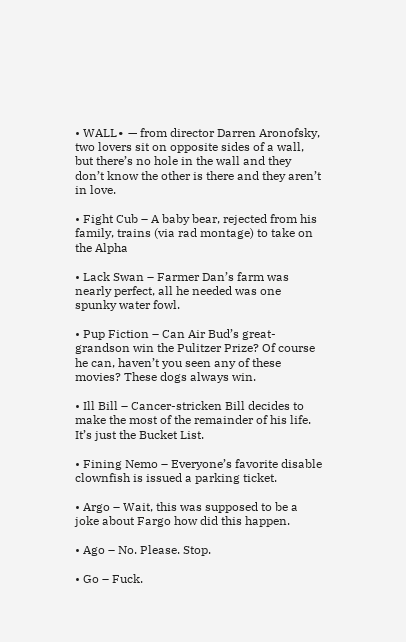• WALL∙ — from director Darren Aronofsky, two lovers sit on opposite sides of a wall, but there’s no hole in the wall and they don’t know the other is there and they aren’t in love.

• Fight Cub – A baby bear, rejected from his family, trains (via rad montage) to take on the Alpha

• Lack Swan – Farmer Dan’s farm was nearly perfect, all he needed was one spunky water fowl.

• Pup Fiction – Can Air Bud’s great-grandson win the Pulitzer Prize? Of course he can, haven’t you seen any of these movies? These dogs always win.

• Ill Bill – Cancer-stricken Bill decides to make the most of the remainder of his life. It’s just the Bucket List.

• Fining Nemo – Everyone’s favorite disable clownfish is issued a parking ticket.

• Argo – Wait, this was supposed to be a joke about Fargo how did this happen.

• Ago – No. Please. Stop.

• Go – Fuck.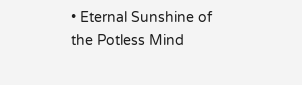• Eternal Sunshine of the Potless Mind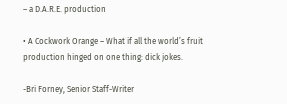– a D.A.R.E. production

• A Cockwork Orange – What if all the world’s fruit production hinged on one thing: dick jokes.

-Bri Forney, Senior Staff-Writer